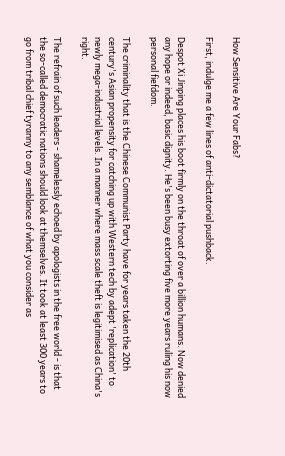How Sensitive Are Your Fabs?

First, indulge me a few lines of anti-dictatorial pushback.

Despot Xi Jinping places his boot firmly on the throat of over a billion humans. Now denied any hope or indeed, basic dignity. He's been busy extorting five more years ruling his now personal fiefdom.

The criminality that is the Chinese Communist Party have for years taken the 20th century's Asian propensity for catching up with Western tech by adept 'replication' to newly mega-industrial levels. In a manner where mass scale theft is legitimised as China's right.

The refrain of such leaders - shamelessly echoed by apologists in the free world - is that the so-called democratic nations should look at themselves. It took at least 300 years to go from tribal chief tyranny to any semblance of what you consider as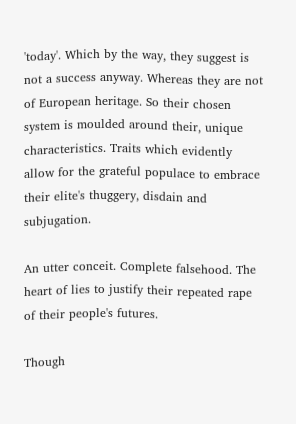'today'. Which by the way, they suggest is not a success anyway. Whereas they are not of European heritage. So their chosen system is moulded around their, unique characteristics. Traits which evidently allow for the grateful populace to embrace their elite's thuggery, disdain and subjugation.

An utter conceit. Complete falsehood. The heart of lies to justify their repeated rape of their people's futures.

Though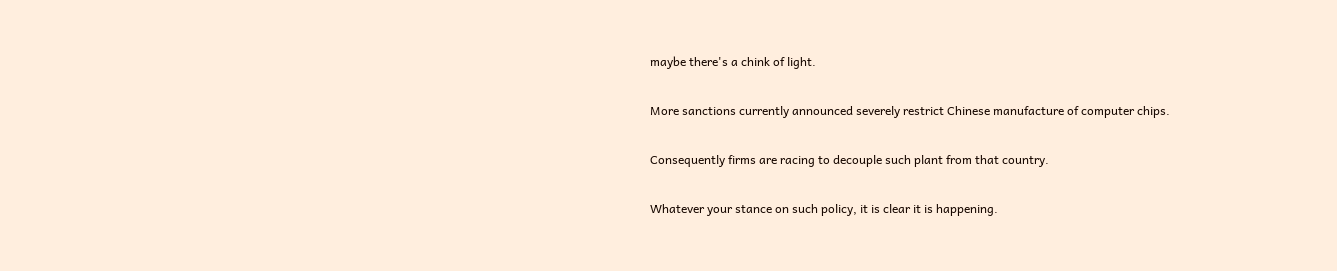maybe there's a chink of light.

More sanctions currently announced severely restrict Chinese manufacture of computer chips.

Consequently firms are racing to decouple such plant from that country.

Whatever your stance on such policy, it is clear it is happening.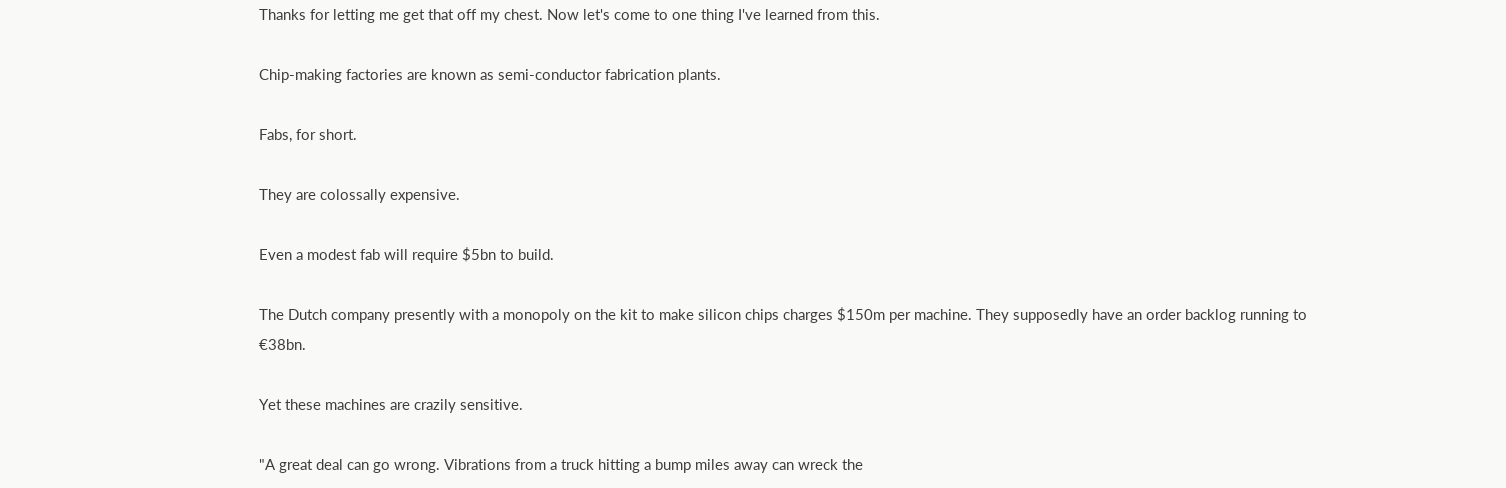Thanks for letting me get that off my chest. Now let's come to one thing I've learned from this.

Chip-making factories are known as semi-conductor fabrication plants.

Fabs, for short.

They are colossally expensive.

Even a modest fab will require $5bn to build.

The Dutch company presently with a monopoly on the kit to make silicon chips charges $150m per machine. They supposedly have an order backlog running to €38bn.

Yet these machines are crazily sensitive.

"A great deal can go wrong. Vibrations from a truck hitting a bump miles away can wreck the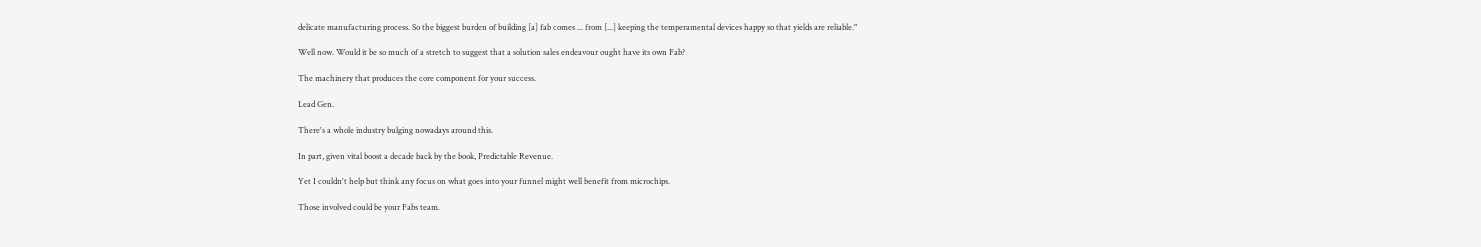delicate manufacturing process. So the biggest burden of building [a] fab comes ... from [...] keeping the temperamental devices happy so that yields are reliable."

Well now. Would it be so much of a stretch to suggest that a solution sales endeavour ought have its own Fab?

The machinery that produces the core component for your success.

Lead Gen.

There's a whole industry bulging nowadays around this.

In part, given vital boost a decade back by the book, Predictable Revenue.

Yet I couldn't help but think any focus on what goes into your funnel might well benefit from microchips.

Those involved could be your Fabs team.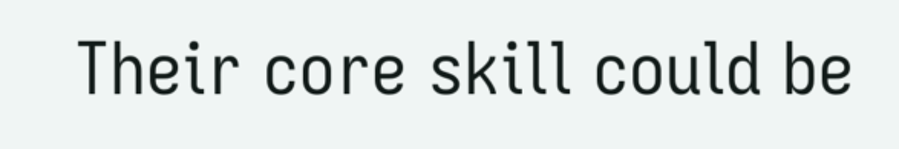Their core skill could be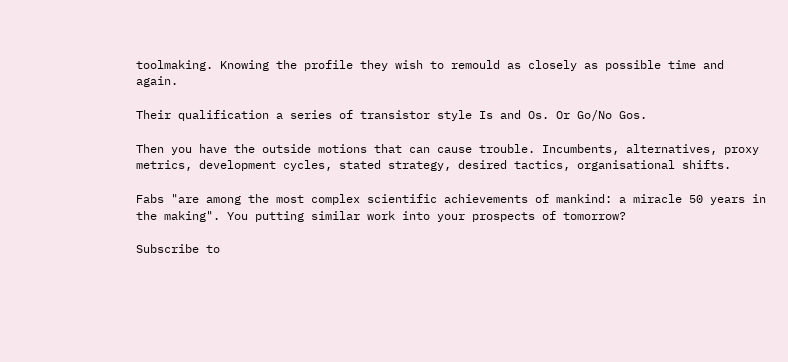toolmaking. Knowing the profile they wish to remould as closely as possible time and again.

Their qualification a series of transistor style Is and Os. Or Go/No Gos.

Then you have the outside motions that can cause trouble. Incumbents, alternatives, proxy metrics, development cycles, stated strategy, desired tactics, organisational shifts.

Fabs "are among the most complex scientific achievements of mankind: a miracle 50 years in the making". You putting similar work into your prospects of tomorrow?

Subscribe to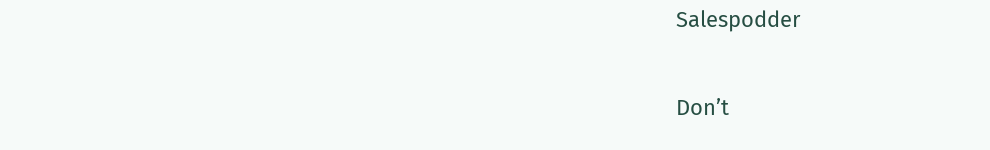Salespodder

Don’t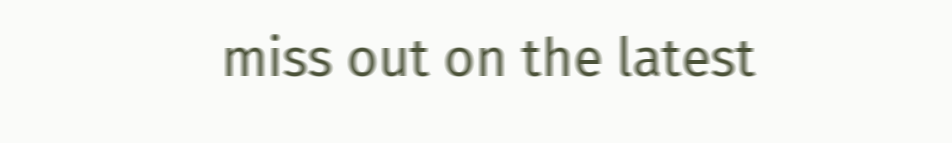miss out on the latest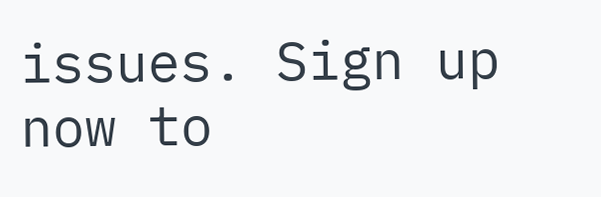issues. Sign up now to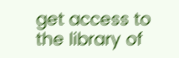get access to the library of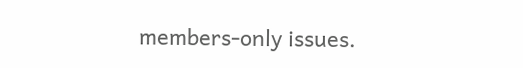members-only issues.